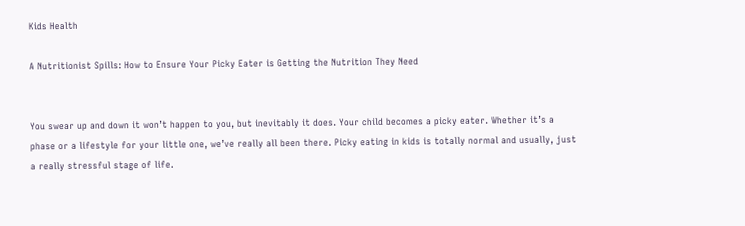Kids Health

A Nutritionist Spills: How to Ensure Your Picky Eater is Getting the Nutrition They Need


You swear up and down it won’t happen to you, but inevitably it does. Your child becomes a picky eater. Whether it’s a phase or a lifestyle for your little one, we’ve really all been there. Picky eating in kids is totally normal and usually, just a really stressful stage of life.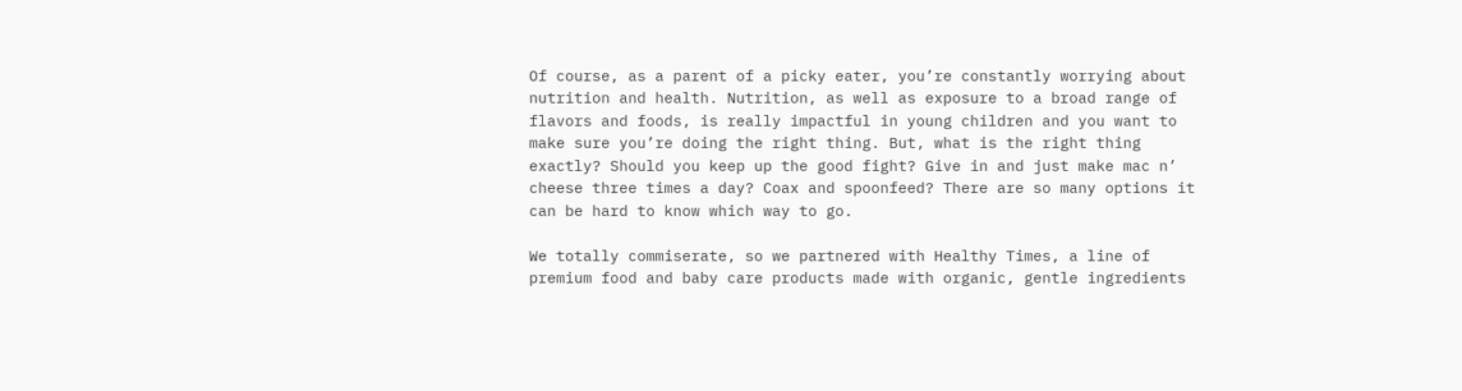Of course, as a parent of a picky eater, you’re constantly worrying about nutrition and health. Nutrition, as well as exposure to a broad range of flavors and foods, is really impactful in young children and you want to make sure you’re doing the right thing. But, what is the right thing exactly? Should you keep up the good fight? Give in and just make mac n’ cheese three times a day? Coax and spoonfeed? There are so many options it can be hard to know which way to go.

We totally commiserate, so we partnered with Healthy Times, a line of premium food and baby care products made with organic, gentle ingredients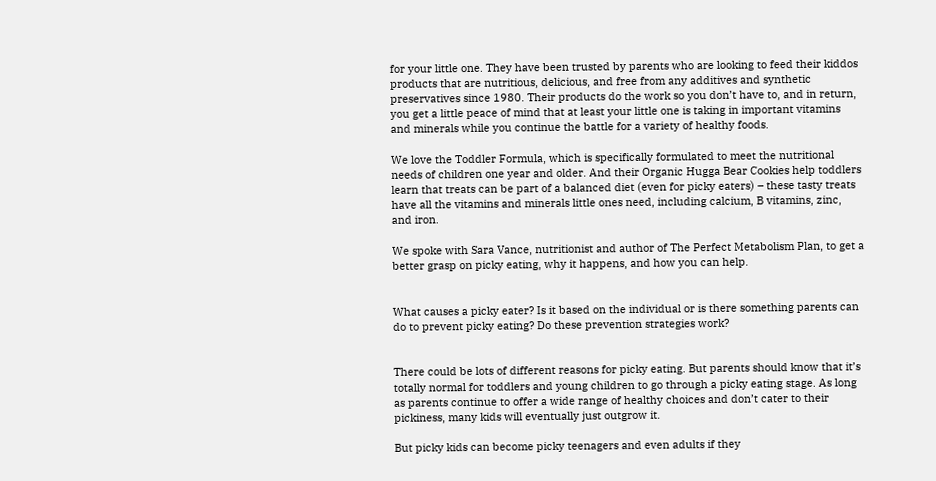for your little one. They have been trusted by parents who are looking to feed their kiddos products that are nutritious, delicious, and free from any additives and synthetic preservatives since 1980. Their products do the work so you don’t have to, and in return, you get a little peace of mind that at least your little one is taking in important vitamins and minerals while you continue the battle for a variety of healthy foods.

We love the Toddler Formula, which is specifically formulated to meet the nutritional needs of children one year and older. And their Organic Hugga Bear Cookies help toddlers learn that treats can be part of a balanced diet (even for picky eaters) – these tasty treats have all the vitamins and minerals little ones need, including calcium, B vitamins, zinc, and iron.

We spoke with Sara Vance, nutritionist and author of The Perfect Metabolism Plan, to get a better grasp on picky eating, why it happens, and how you can help.


What causes a picky eater? Is it based on the individual or is there something parents can do to prevent picky eating? Do these prevention strategies work?


There could be lots of different reasons for picky eating. But parents should know that it’s totally normal for toddlers and young children to go through a picky eating stage. As long as parents continue to offer a wide range of healthy choices and don’t cater to their pickiness, many kids will eventually just outgrow it.

But picky kids can become picky teenagers and even adults if they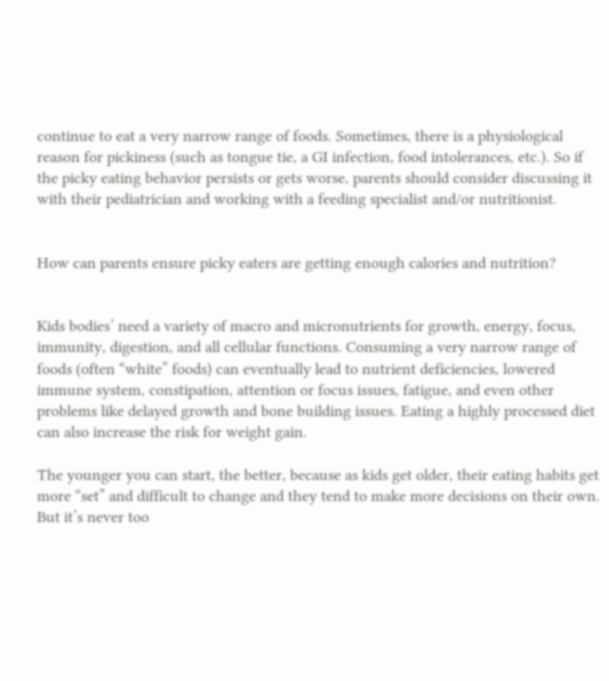continue to eat a very narrow range of foods. Sometimes, there is a physiological reason for pickiness (such as tongue tie, a GI infection, food intolerances, etc.). So if the picky eating behavior persists or gets worse, parents should consider discussing it with their pediatrician and working with a feeding specialist and/or nutritionist.


How can parents ensure picky eaters are getting enough calories and nutrition?


Kids bodies’ need a variety of macro and micronutrients for growth, energy, focus, immunity, digestion, and all cellular functions. Consuming a very narrow range of foods (often “white” foods) can eventually lead to nutrient deficiencies, lowered immune system, constipation, attention or focus issues, fatigue, and even other problems like delayed growth and bone building issues. Eating a highly processed diet can also increase the risk for weight gain.

The younger you can start, the better, because as kids get older, their eating habits get more “set” and difficult to change and they tend to make more decisions on their own. But it’s never too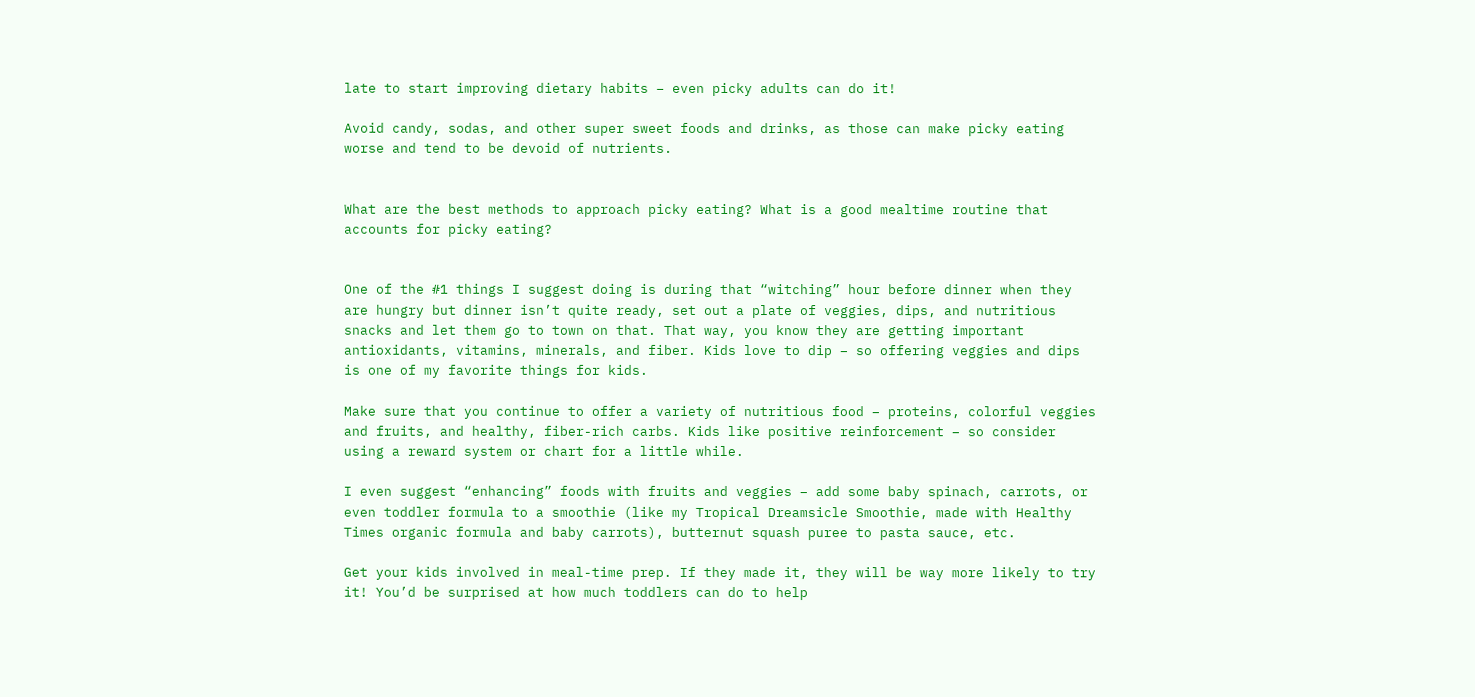late to start improving dietary habits – even picky adults can do it!

Avoid candy, sodas, and other super sweet foods and drinks, as those can make picky eating worse and tend to be devoid of nutrients.


What are the best methods to approach picky eating? What is a good mealtime routine that accounts for picky eating?


One of the #1 things I suggest doing is during that “witching” hour before dinner when they are hungry but dinner isn’t quite ready, set out a plate of veggies, dips, and nutritious snacks and let them go to town on that. That way, you know they are getting important antioxidants, vitamins, minerals, and fiber. Kids love to dip – so offering veggies and dips is one of my favorite things for kids.

Make sure that you continue to offer a variety of nutritious food – proteins, colorful veggies and fruits, and healthy, fiber-rich carbs. Kids like positive reinforcement – so consider using a reward system or chart for a little while.

I even suggest “enhancing” foods with fruits and veggies – add some baby spinach, carrots, or even toddler formula to a smoothie (like my Tropical Dreamsicle Smoothie, made with Healthy Times organic formula and baby carrots), butternut squash puree to pasta sauce, etc.

Get your kids involved in meal-time prep. If they made it, they will be way more likely to try it! You’d be surprised at how much toddlers can do to help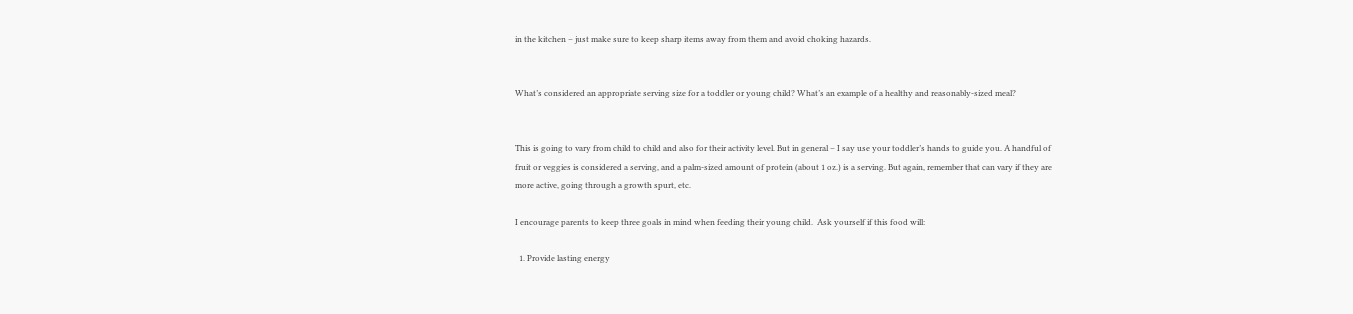in the kitchen – just make sure to keep sharp items away from them and avoid choking hazards.


What’s considered an appropriate serving size for a toddler or young child? What’s an example of a healthy and reasonably-sized meal?


This is going to vary from child to child and also for their activity level. But in general – I say use your toddler’s hands to guide you. A handful of fruit or veggies is considered a serving, and a palm-sized amount of protein (about 1 oz.) is a serving. But again, remember that can vary if they are more active, going through a growth spurt, etc.

I encourage parents to keep three goals in mind when feeding their young child.  Ask yourself if this food will:

  1. Provide lasting energy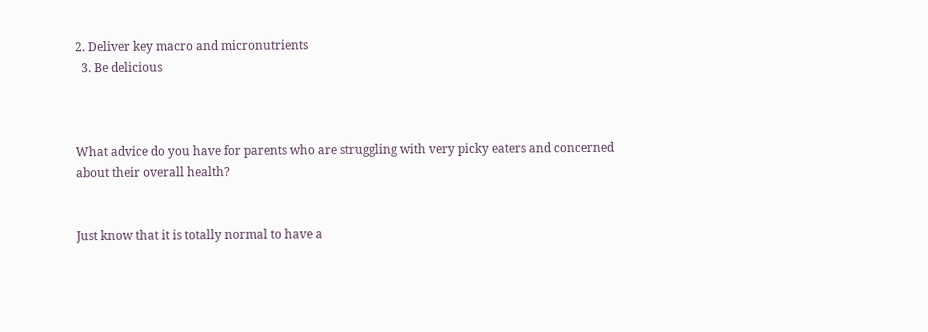2. Deliver key macro and micronutrients
  3. Be delicious



What advice do you have for parents who are struggling with very picky eaters and concerned about their overall health?


Just know that it is totally normal to have a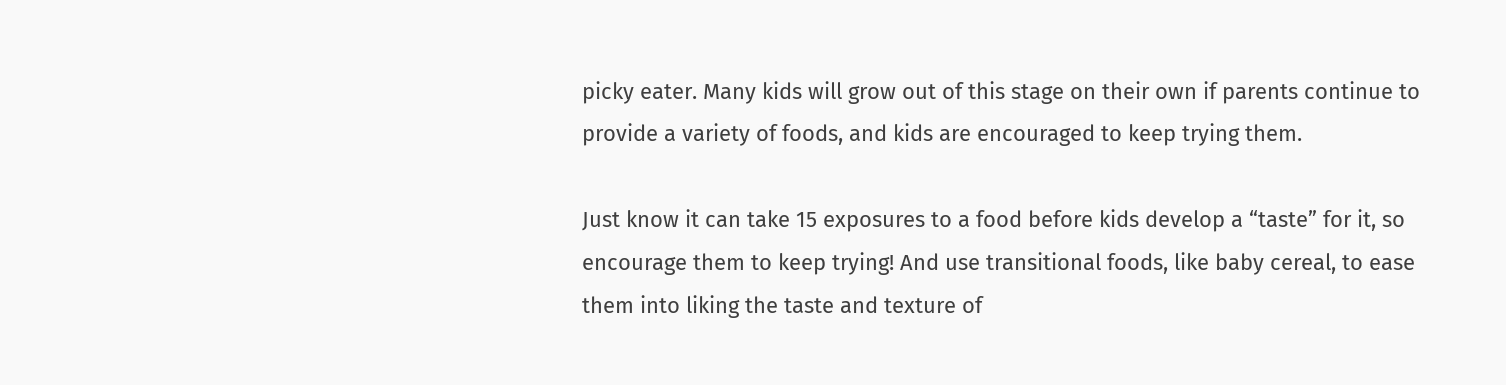picky eater. Many kids will grow out of this stage on their own if parents continue to provide a variety of foods, and kids are encouraged to keep trying them.

Just know it can take 15 exposures to a food before kids develop a “taste” for it, so encourage them to keep trying! And use transitional foods, like baby cereal, to ease them into liking the taste and texture of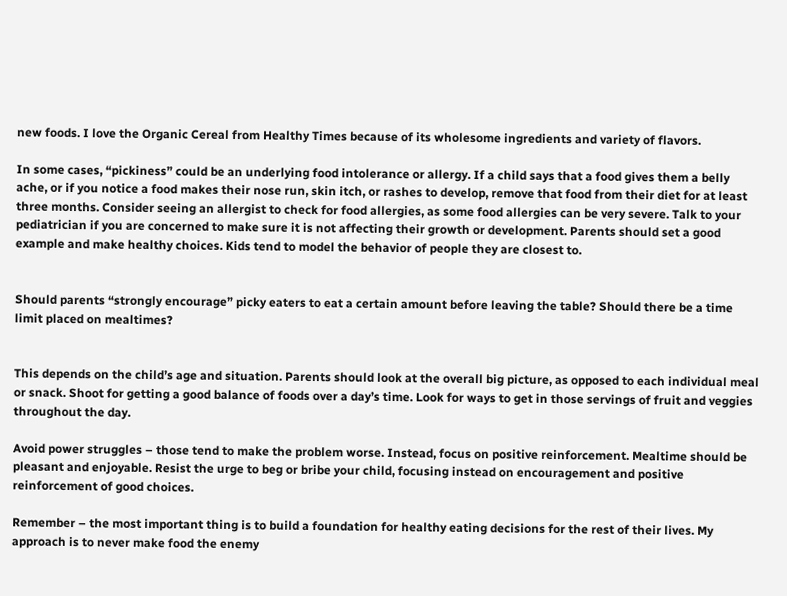new foods. I love the Organic Cereal from Healthy Times because of its wholesome ingredients and variety of flavors.

In some cases, “pickiness” could be an underlying food intolerance or allergy. If a child says that a food gives them a belly ache, or if you notice a food makes their nose run, skin itch, or rashes to develop, remove that food from their diet for at least three months. Consider seeing an allergist to check for food allergies, as some food allergies can be very severe. Talk to your pediatrician if you are concerned to make sure it is not affecting their growth or development. Parents should set a good example and make healthy choices. Kids tend to model the behavior of people they are closest to.


Should parents “strongly encourage” picky eaters to eat a certain amount before leaving the table? Should there be a time limit placed on mealtimes?


This depends on the child’s age and situation. Parents should look at the overall big picture, as opposed to each individual meal or snack. Shoot for getting a good balance of foods over a day’s time. Look for ways to get in those servings of fruit and veggies throughout the day.

Avoid power struggles – those tend to make the problem worse. Instead, focus on positive reinforcement. Mealtime should be pleasant and enjoyable. Resist the urge to beg or bribe your child, focusing instead on encouragement and positive reinforcement of good choices.

Remember – the most important thing is to build a foundation for healthy eating decisions for the rest of their lives. My approach is to never make food the enemy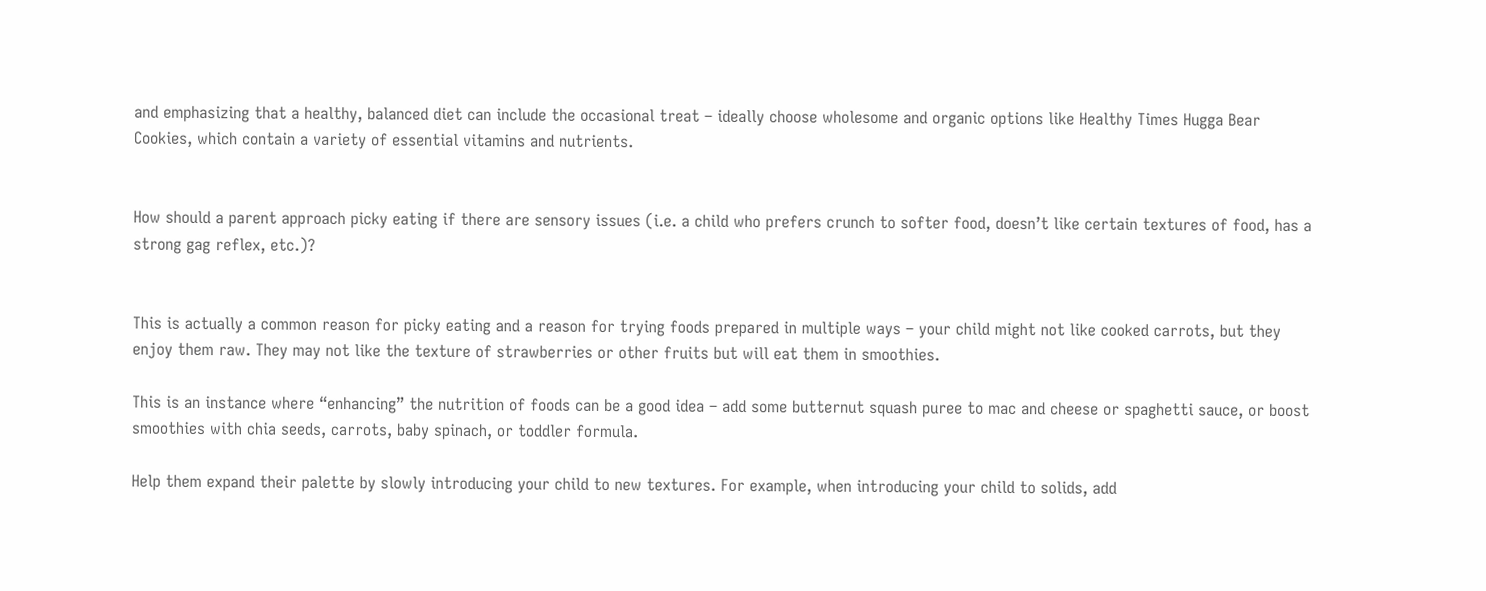and emphasizing that a healthy, balanced diet can include the occasional treat – ideally choose wholesome and organic options like Healthy Times Hugga Bear Cookies, which contain a variety of essential vitamins and nutrients.


How should a parent approach picky eating if there are sensory issues (i.e. a child who prefers crunch to softer food, doesn’t like certain textures of food, has a strong gag reflex, etc.)?


This is actually a common reason for picky eating and a reason for trying foods prepared in multiple ways – your child might not like cooked carrots, but they enjoy them raw. They may not like the texture of strawberries or other fruits but will eat them in smoothies.

This is an instance where “enhancing” the nutrition of foods can be a good idea – add some butternut squash puree to mac and cheese or spaghetti sauce, or boost smoothies with chia seeds, carrots, baby spinach, or toddler formula.

Help them expand their palette by slowly introducing your child to new textures. For example, when introducing your child to solids, add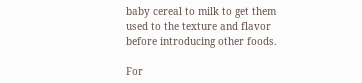baby cereal to milk to get them used to the texture and flavor before introducing other foods.

For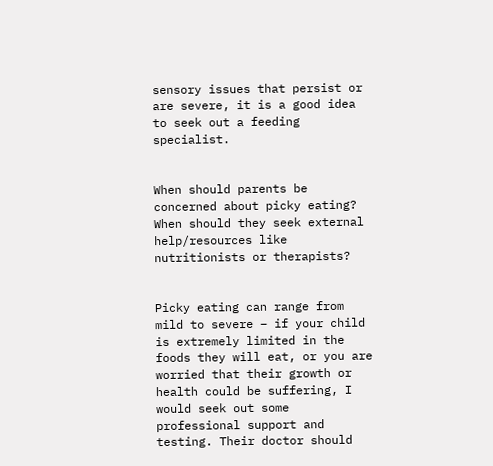sensory issues that persist or are severe, it is a good idea to seek out a feeding specialist.


When should parents be concerned about picky eating? When should they seek external help/resources like nutritionists or therapists?


Picky eating can range from mild to severe – if your child is extremely limited in the foods they will eat, or you are worried that their growth or health could be suffering, I would seek out some professional support and testing. Their doctor should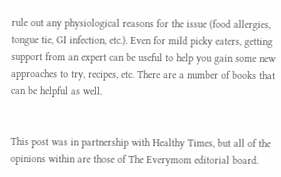rule out any physiological reasons for the issue (food allergies, tongue tie, GI infection, etc.). Even for mild picky eaters, getting support from an expert can be useful to help you gain some new approaches to try, recipes, etc. There are a number of books that can be helpful as well.


This post was in partnership with Healthy Times, but all of the opinions within are those of The Everymom editorial board.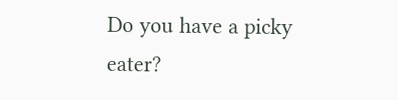Do you have a picky eater?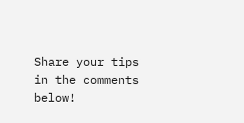Share your tips in the comments below!